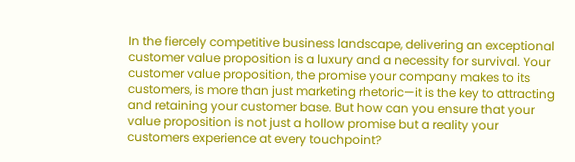In the fiercely competitive business landscape, delivering an exceptional customer value proposition is a luxury and a necessity for survival. Your customer value proposition, the promise your company makes to its customers, is more than just marketing rhetoric—it is the key to attracting and retaining your customer base. But how can you ensure that your value proposition is not just a hollow promise but a reality your customers experience at every touchpoint?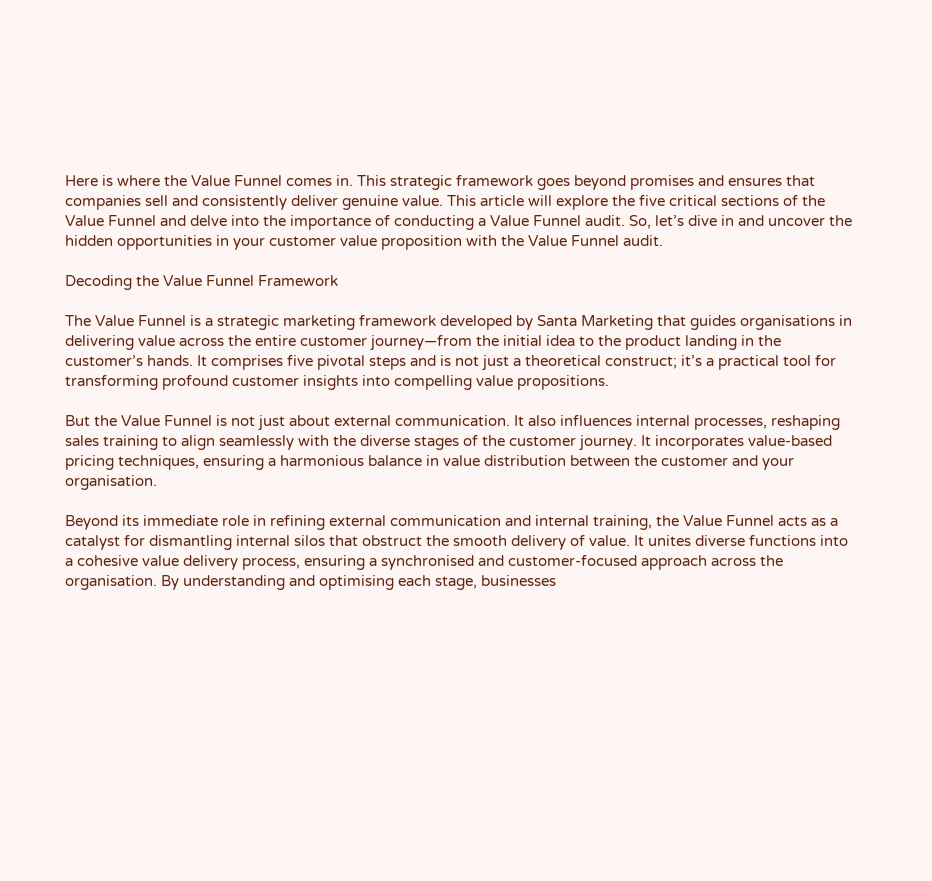Here is where the Value Funnel comes in. This strategic framework goes beyond promises and ensures that companies sell and consistently deliver genuine value. This article will explore the five critical sections of the Value Funnel and delve into the importance of conducting a Value Funnel audit. So, let’s dive in and uncover the hidden opportunities in your customer value proposition with the Value Funnel audit.

Decoding the Value Funnel Framework

The Value Funnel is a strategic marketing framework developed by Santa Marketing that guides organisations in delivering value across the entire customer journey—from the initial idea to the product landing in the customer’s hands. It comprises five pivotal steps and is not just a theoretical construct; it’s a practical tool for transforming profound customer insights into compelling value propositions.

But the Value Funnel is not just about external communication. It also influences internal processes, reshaping sales training to align seamlessly with the diverse stages of the customer journey. It incorporates value-based pricing techniques, ensuring a harmonious balance in value distribution between the customer and your organisation.

Beyond its immediate role in refining external communication and internal training, the Value Funnel acts as a catalyst for dismantling internal silos that obstruct the smooth delivery of value. It unites diverse functions into a cohesive value delivery process, ensuring a synchronised and customer-focused approach across the organisation. By understanding and optimising each stage, businesses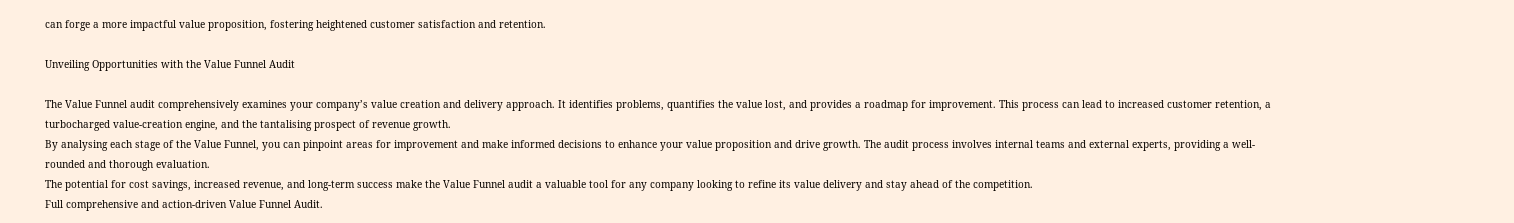can forge a more impactful value proposition, fostering heightened customer satisfaction and retention.

Unveiling Opportunities with the Value Funnel Audit

The Value Funnel audit comprehensively examines your company’s value creation and delivery approach. It identifies problems, quantifies the value lost, and provides a roadmap for improvement. This process can lead to increased customer retention, a turbocharged value-creation engine, and the tantalising prospect of revenue growth.
By analysing each stage of the Value Funnel, you can pinpoint areas for improvement and make informed decisions to enhance your value proposition and drive growth. The audit process involves internal teams and external experts, providing a well-rounded and thorough evaluation.
The potential for cost savings, increased revenue, and long-term success make the Value Funnel audit a valuable tool for any company looking to refine its value delivery and stay ahead of the competition.
Full comprehensive and action-driven Value Funnel Audit.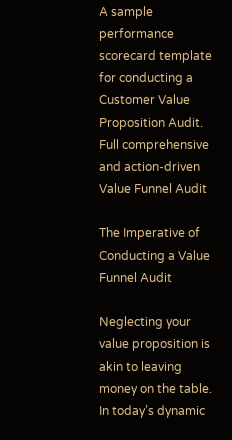A sample performance scorecard template for conducting a Customer Value Proposition Audit.
Full comprehensive and action-driven Value Funnel Audit

The Imperative of Conducting a Value Funnel Audit

Neglecting your value proposition is akin to leaving money on the table. In today’s dynamic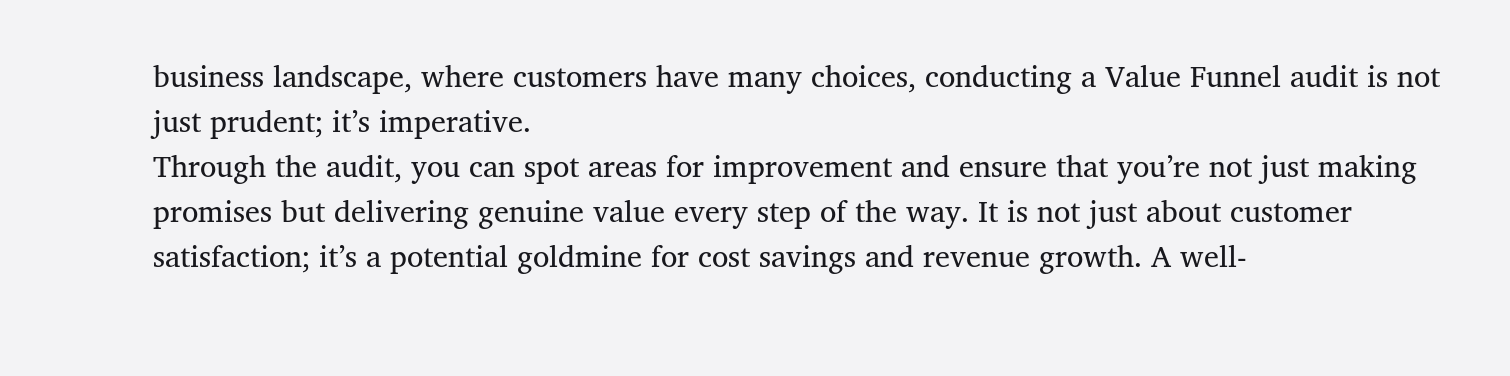business landscape, where customers have many choices, conducting a Value Funnel audit is not just prudent; it’s imperative.
Through the audit, you can spot areas for improvement and ensure that you’re not just making promises but delivering genuine value every step of the way. It is not just about customer satisfaction; it’s a potential goldmine for cost savings and revenue growth. A well-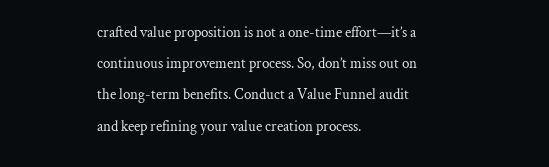crafted value proposition is not a one-time effort—it’s a continuous improvement process. So, don’t miss out on the long-term benefits. Conduct a Value Funnel audit and keep refining your value creation process.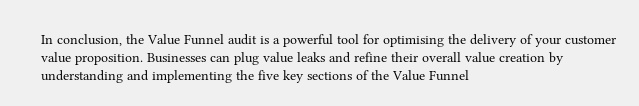In conclusion, the Value Funnel audit is a powerful tool for optimising the delivery of your customer value proposition. Businesses can plug value leaks and refine their overall value creation by understanding and implementing the five key sections of the Value Funnel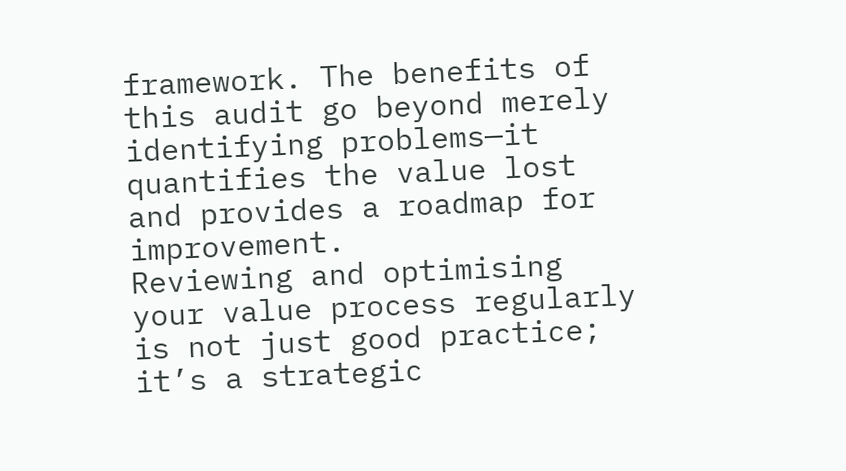framework. The benefits of this audit go beyond merely identifying problems—it quantifies the value lost and provides a roadmap for improvement.
Reviewing and optimising your value process regularly is not just good practice; it’s a strategic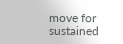move for sustained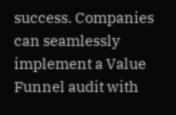success. Companies can seamlessly implement a Value Funnel audit with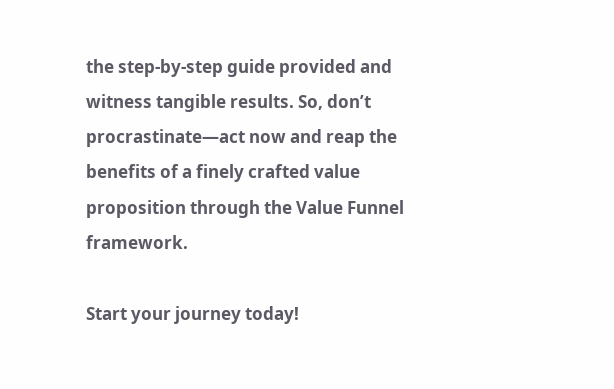the step-by-step guide provided and witness tangible results. So, don’t procrastinate—act now and reap the benefits of a finely crafted value proposition through the Value Funnel framework.

Start your journey today!